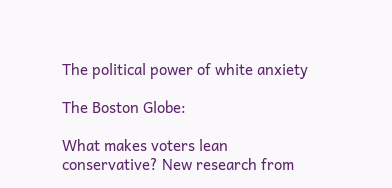The political power of white anxiety

The Boston Globe:

What makes voters lean conservative? New research from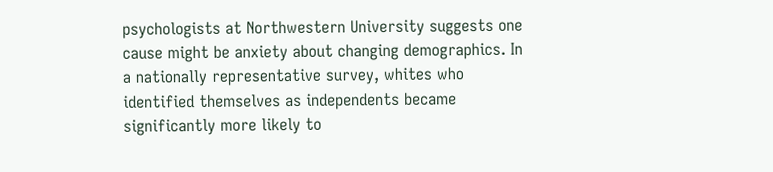psychologists at Northwestern University suggests one cause might be anxiety about changing demographics. In a nationally representative survey, whites who identified themselves as independents became significantly more likely to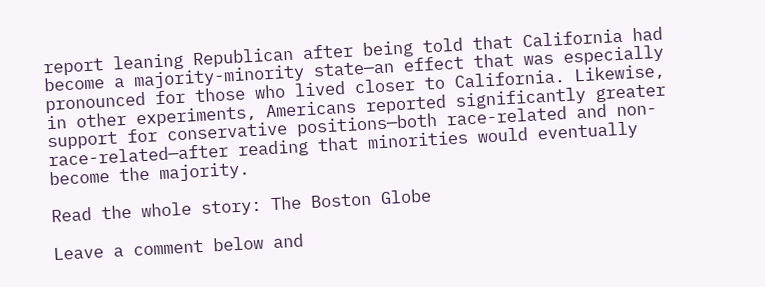report leaning Republican after being told that California had become a majority-minority state—an effect that was especially pronounced for those who lived closer to California. Likewise, in other experiments, Americans reported significantly greater support for conservative positions—both race-related and non-race-related—after reading that minorities would eventually become the majority.

Read the whole story: The Boston Globe

Leave a comment below and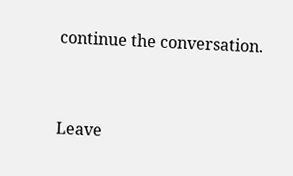continue the conversation.


Leave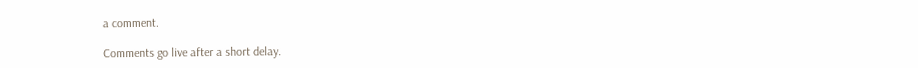a comment.

Comments go live after a short delay.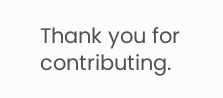Thank you for contributing.